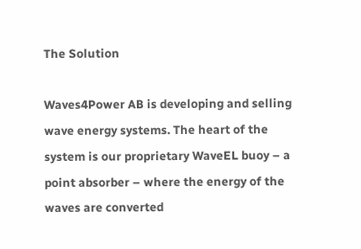The Solution

Waves4Power AB is developing and selling wave energy systems. The heart of the system is our proprietary WaveEL buoy – a point absorber – where the energy of the waves are converted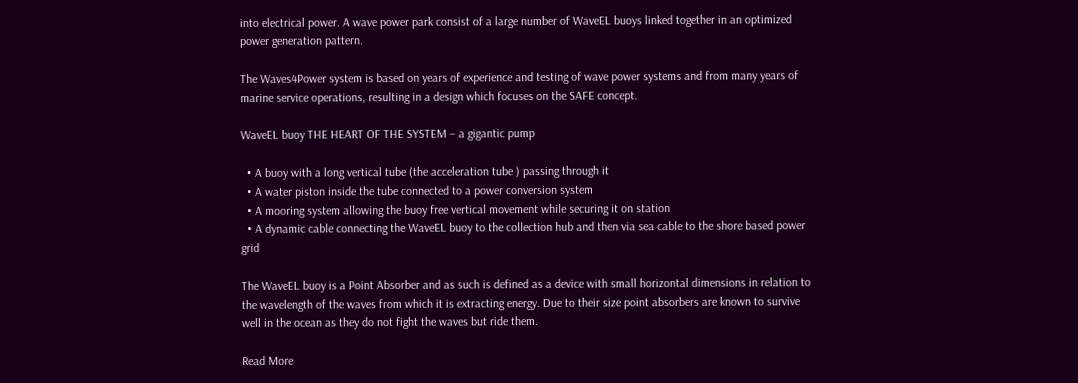into electrical power. A wave power park consist of a large number of WaveEL buoys linked together in an optimized power generation pattern.

The Waves4Power system is based on years of experience and testing of wave power systems and from many years of marine service operations, resulting in a design which focuses on the SAFE concept.

WaveEL buoy THE HEART OF THE SYSTEM – a gigantic pump

  • A buoy with a long vertical tube (the acceleration tube ) passing through it
  • A water piston inside the tube connected to a power conversion system
  • A mooring system allowing the buoy free vertical movement while securing it on station
  • A dynamic cable connecting the WaveEL buoy to the collection hub and then via sea cable to the shore based power grid

The WaveEL buoy is a Point Absorber and as such is defined as a device with small horizontal dimensions in relation to the wavelength of the waves from which it is extracting energy. Due to their size point absorbers are known to survive well in the ocean as they do not fight the waves but ride them.

Read More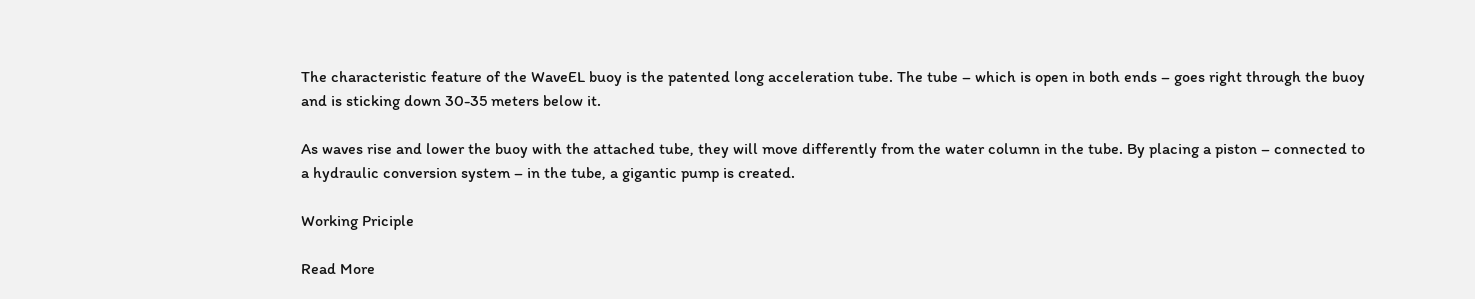The characteristic feature of the WaveEL buoy is the patented long acceleration tube. The tube – which is open in both ends – goes right through the buoy and is sticking down 30-35 meters below it.

As waves rise and lower the buoy with the attached tube, they will move differently from the water column in the tube. By placing a piston – connected to a hydraulic conversion system – in the tube, a gigantic pump is created.

Working Priciple

Read More